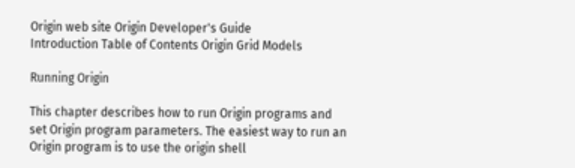Origin web site Origin Developer's Guide
Introduction Table of Contents Origin Grid Models

Running Origin

This chapter describes how to run Origin programs and set Origin program parameters. The easiest way to run an Origin program is to use the origin shell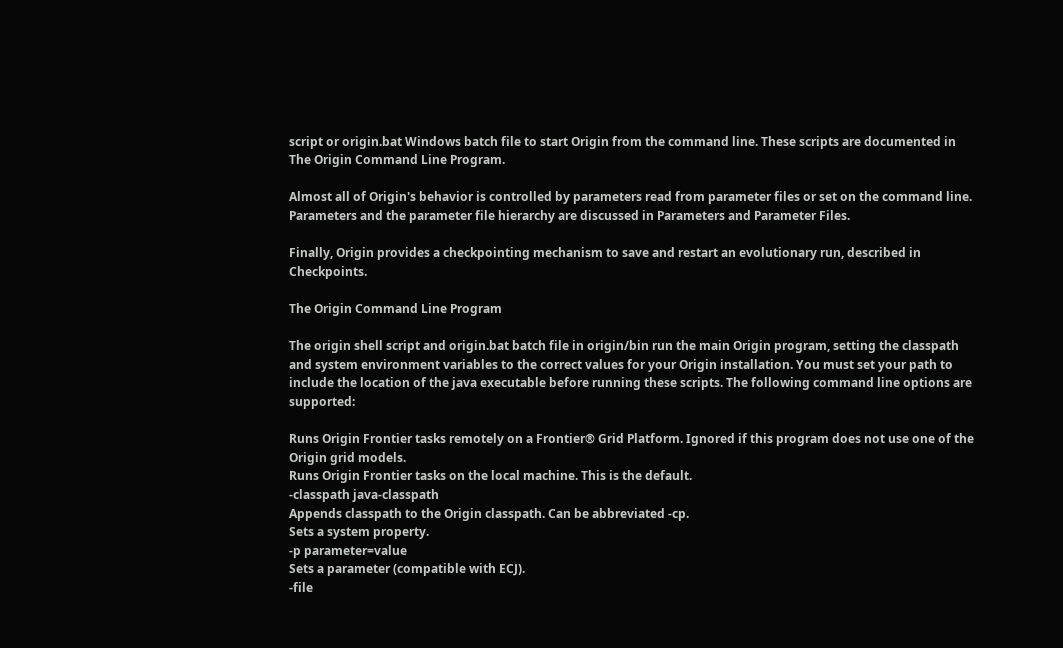script or origin.bat Windows batch file to start Origin from the command line. These scripts are documented in The Origin Command Line Program.

Almost all of Origin's behavior is controlled by parameters read from parameter files or set on the command line. Parameters and the parameter file hierarchy are discussed in Parameters and Parameter Files.

Finally, Origin provides a checkpointing mechanism to save and restart an evolutionary run, described in Checkpoints.

The Origin Command Line Program

The origin shell script and origin.bat batch file in origin/bin run the main Origin program, setting the classpath and system environment variables to the correct values for your Origin installation. You must set your path to include the location of the java executable before running these scripts. The following command line options are supported:

Runs Origin Frontier tasks remotely on a Frontier® Grid Platform. Ignored if this program does not use one of the Origin grid models.
Runs Origin Frontier tasks on the local machine. This is the default.
-classpath java-classpath
Appends classpath to the Origin classpath. Can be abbreviated -cp.
Sets a system property.
-p parameter=value
Sets a parameter (compatible with ECJ).
-file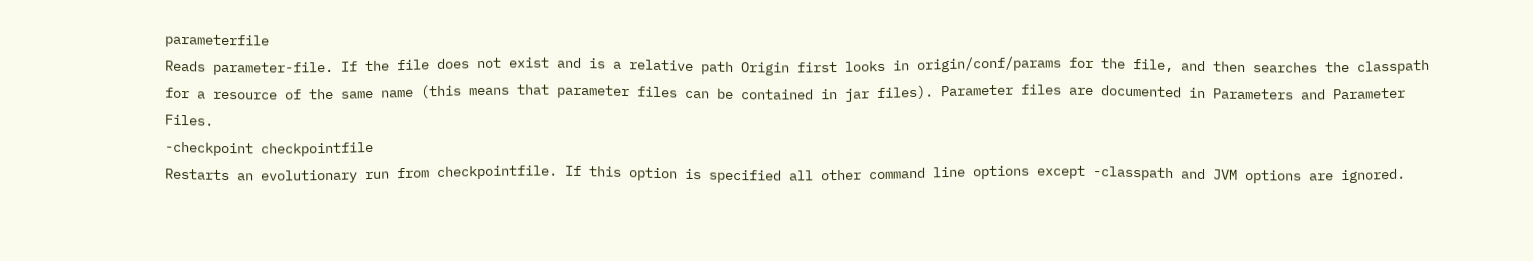parameterfile
Reads parameter-file. If the file does not exist and is a relative path Origin first looks in origin/conf/params for the file, and then searches the classpath for a resource of the same name (this means that parameter files can be contained in jar files). Parameter files are documented in Parameters and Parameter Files.
-checkpoint checkpointfile
Restarts an evolutionary run from checkpointfile. If this option is specified all other command line options except -classpath and JVM options are ignored.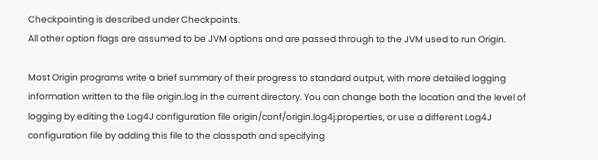Checkpointing is described under Checkpoints.
All other option flags are assumed to be JVM options and are passed through to the JVM used to run Origin.

Most Origin programs write a brief summary of their progress to standard output, with more detailed logging information written to the file origin.log in the current directory. You can change both the location and the level of logging by editing the Log4J configuration file origin/conf/origin.log4j.properties, or use a different Log4J configuration file by adding this file to the classpath and specifying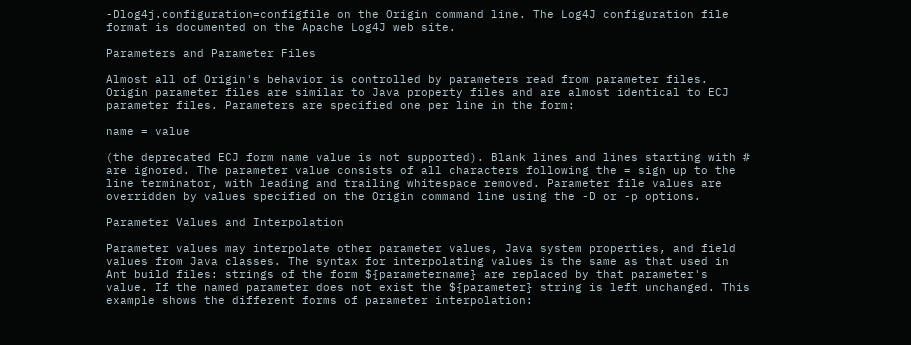-Dlog4j.configuration=configfile on the Origin command line. The Log4J configuration file format is documented on the Apache Log4J web site.

Parameters and Parameter Files

Almost all of Origin's behavior is controlled by parameters read from parameter files. Origin parameter files are similar to Java property files and are almost identical to ECJ parameter files. Parameters are specified one per line in the form:

name = value

(the deprecated ECJ form name value is not supported). Blank lines and lines starting with # are ignored. The parameter value consists of all characters following the = sign up to the line terminator, with leading and trailing whitespace removed. Parameter file values are overridden by values specified on the Origin command line using the -D or -p options.

Parameter Values and Interpolation

Parameter values may interpolate other parameter values, Java system properties, and field values from Java classes. The syntax for interpolating values is the same as that used in Ant build files: strings of the form ${parametername} are replaced by that parameter's value. If the named parameter does not exist the ${parameter} string is left unchanged. This example shows the different forms of parameter interpolation: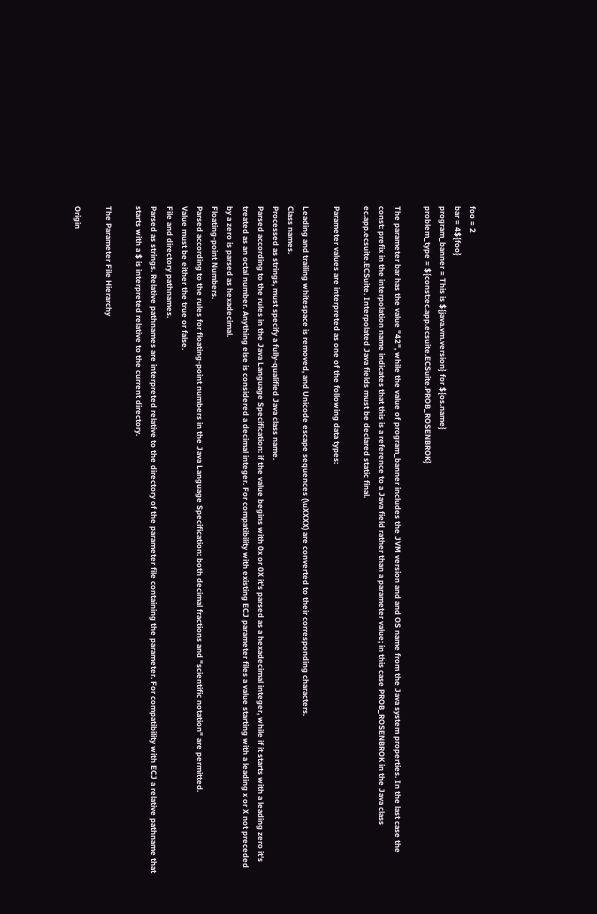foo = 2
bar = 4${foo}
program_banner = This is ${java.vm.version} for ${os.name}
problem_type = ${const:ec.app.ecsuite.ECSuite.PROB_ROSENBROK}

The parameter bar has the value "42", while the value of program_banner includes the JVM version and and OS name from the Java system properties. In the last case the const: prefix in the interpolation name indicates that this is a reference to a Java field rather than a parameter value; in this case PROB_ROSENBROK in the Java class ec.app.ecsuite.ECSuite. Interpolated Java fields must be declared static final.

Parameter values are interpreted as one of the following data types:

Leading and trailing whitespace is removed, and Unicode escape sequences (\uXXXX) are converted to their corresponding characters.
Class names.
Processed as strings, must specify a fully-qualified Java class name.
Parsed according to the rules in the Java Language Specification: if the value begins with 0x or 0X it's parsed as a hexadecimal integer, while if it starts with a leading zero it's treated as an octal number. Anything else is considered a decimal integer. For compatibility with existing ECJ parameter files a value starting with a leading x or X not preceded by a zero is parsed as hexadecimal.
Floating-point Numbers.
Parsed according to the rules for floating-point numbers in the Java Language Specification: both decimal fractions and "scientific notation" are permitted.
Value must be either the true or false.
File and directory pathnames.
Parsed as strings. Relative pathnames are interpreted relative to the directory of the parameter file containing the parameter. For compatibility with ECJ a relative pathname that starts with a $ is interpreted relative to the current directory.

The Parameter File Hierarchy

Origin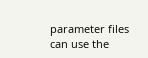parameter files can use the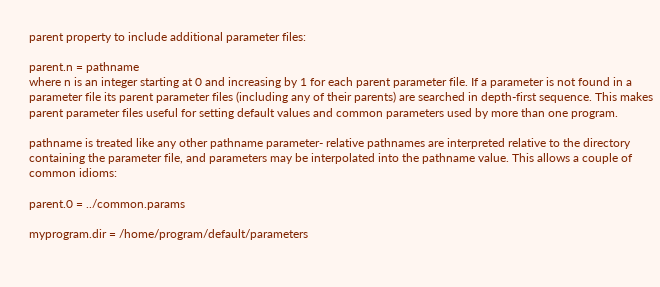parent property to include additional parameter files:

parent.n = pathname
where n is an integer starting at 0 and increasing by 1 for each parent parameter file. If a parameter is not found in a parameter file its parent parameter files (including any of their parents) are searched in depth-first sequence. This makes parent parameter files useful for setting default values and common parameters used by more than one program.

pathname is treated like any other pathname parameter- relative pathnames are interpreted relative to the directory containing the parameter file, and parameters may be interpolated into the pathname value. This allows a couple of common idioms:

parent.0 = ../common.params

myprogram.dir = /home/program/default/parameters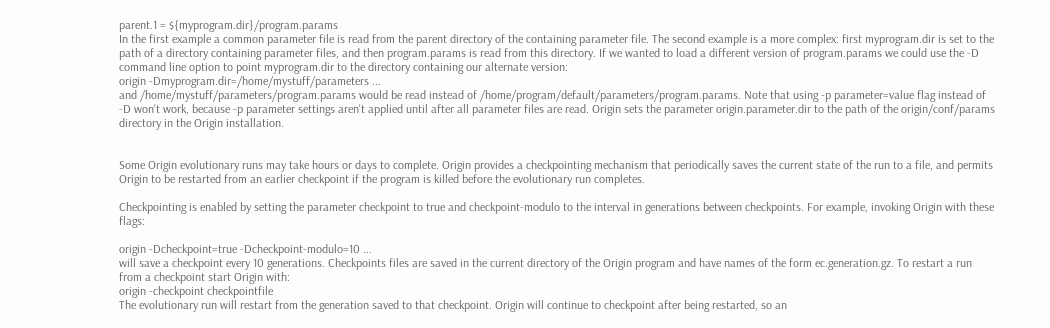parent.1 = ${myprogram.dir}/program.params
In the first example a common parameter file is read from the parent directory of the containing parameter file. The second example is a more complex: first myprogram.dir is set to the path of a directory containing parameter files, and then program.params is read from this directory. If we wanted to load a different version of program.params we could use the -D command line option to point myprogram.dir to the directory containing our alternate version:
origin -Dmyprogram.dir=/home/mystuff/parameters ...
and /home/mystuff/parameters/program.params would be read instead of /home/program/default/parameters/program.params. Note that using -p parameter=value flag instead of -D won't work, because -p parameter settings aren't applied until after all parameter files are read. Origin sets the parameter origin.parameter.dir to the path of the origin/conf/params directory in the Origin installation.


Some Origin evolutionary runs may take hours or days to complete. Origin provides a checkpointing mechanism that periodically saves the current state of the run to a file, and permits Origin to be restarted from an earlier checkpoint if the program is killed before the evolutionary run completes.

Checkpointing is enabled by setting the parameter checkpoint to true and checkpoint-modulo to the interval in generations between checkpoints. For example, invoking Origin with these flags:

origin -Dcheckpoint=true -Dcheckpoint-modulo=10 ...
will save a checkpoint every 10 generations. Checkpoints files are saved in the current directory of the Origin program and have names of the form ec.generation.gz. To restart a run from a checkpoint start Origin with:
origin -checkpoint checkpointfile
The evolutionary run will restart from the generation saved to that checkpoint. Origin will continue to checkpoint after being restarted, so an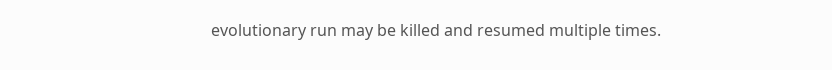evolutionary run may be killed and resumed multiple times.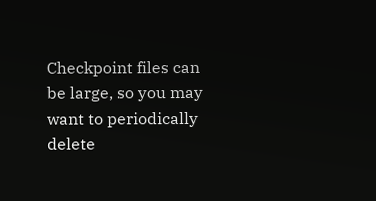Checkpoint files can be large, so you may want to periodically delete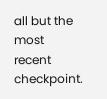all but the most recent checkpoint.